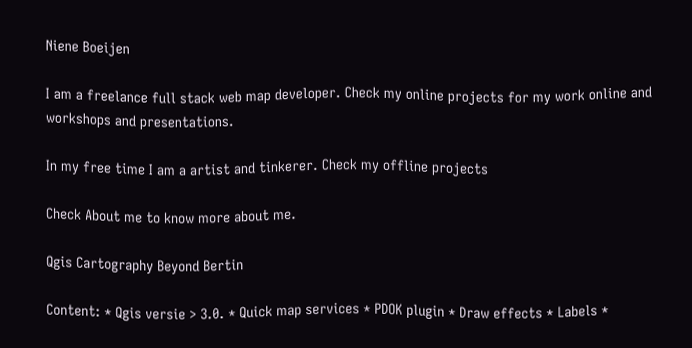Niene Boeijen

I am a freelance full stack web map developer. Check my online projects for my work online and workshops and presentations.

In my free time I am a artist and tinkerer. Check my offline projects

Check About me to know more about me.

Qgis Cartography Beyond Bertin

Content: * Qgis versie > 3.0. * Quick map services * PDOK plugin * Draw effects * Labels *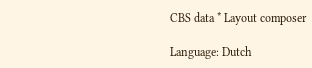CBS data * Layout composer

Language: Dutch